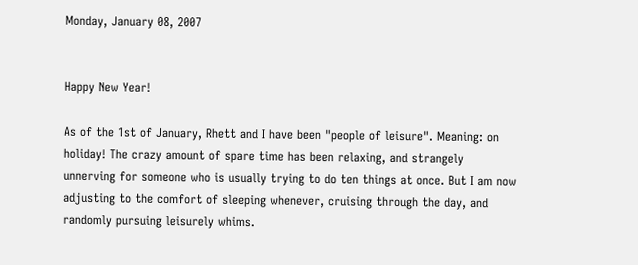Monday, January 08, 2007


Happy New Year!

As of the 1st of January, Rhett and I have been "people of leisure". Meaning: on holiday! The crazy amount of spare time has been relaxing, and strangely unnerving for someone who is usually trying to do ten things at once. But I am now adjusting to the comfort of sleeping whenever, cruising through the day, and randomly pursuing leisurely whims.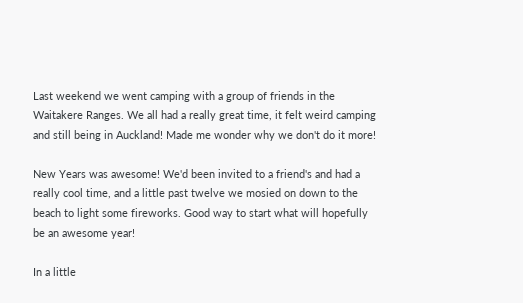Last weekend we went camping with a group of friends in the Waitakere Ranges. We all had a really great time, it felt weird camping and still being in Auckland! Made me wonder why we don't do it more!

New Years was awesome! We'd been invited to a friend's and had a really cool time, and a little past twelve we mosied on down to the beach to light some fireworks. Good way to start what will hopefully be an awesome year!

In a little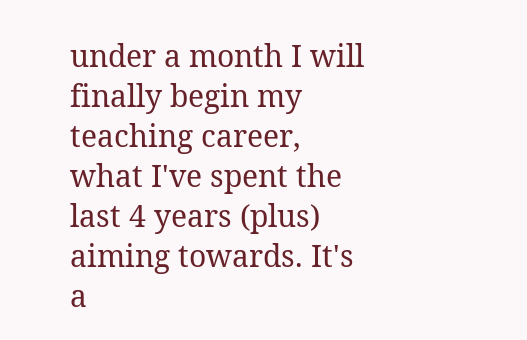under a month I will finally begin my teaching career, what I've spent the last 4 years (plus) aiming towards. It's a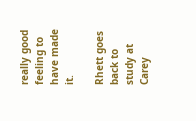really good feeling to have made it.

Rhett goes back to study at Carey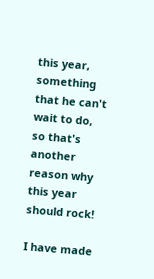this year, something that he can't wait to do, so that's another reason why this year should rock!

I have made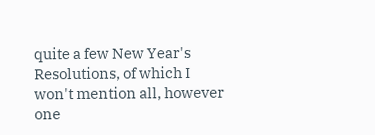quite a few New Year's Resolutions, of which I won't mention all, however one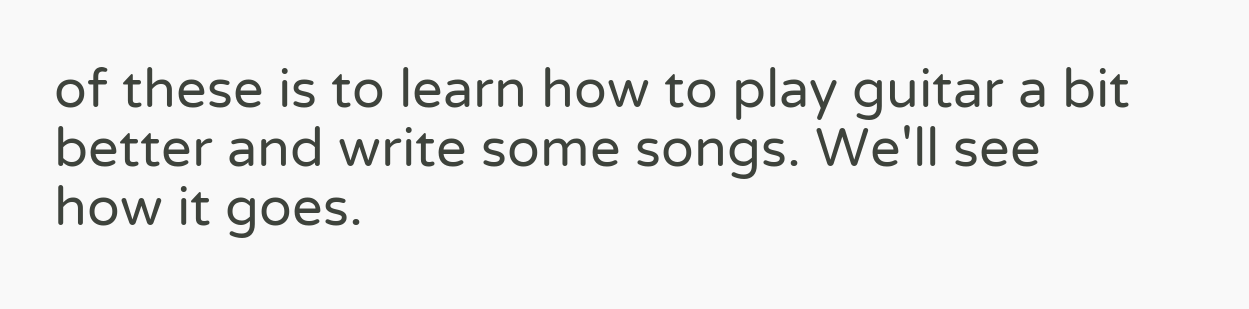of these is to learn how to play guitar a bit better and write some songs. We'll see how it goes.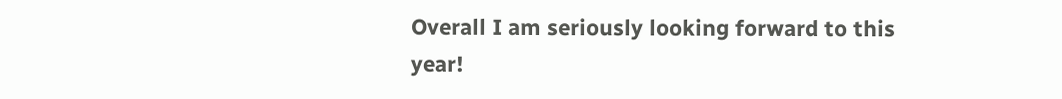Overall I am seriously looking forward to this year!